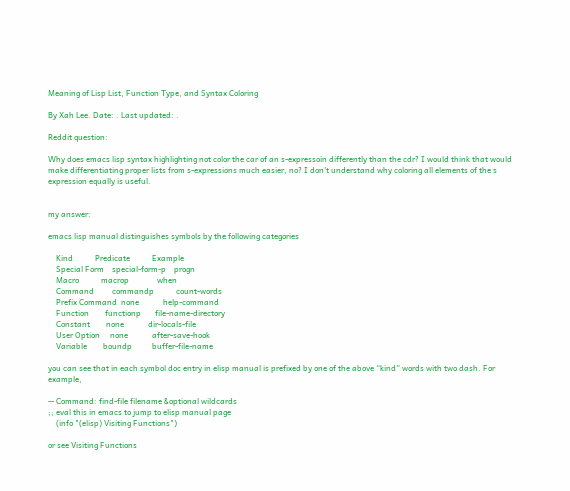Meaning of Lisp List, Function Type, and Syntax Coloring

By Xah Lee. Date: . Last updated: .

Reddit question:

Why does emacs lisp syntax highlighting not color the car of an s-expressoin differently than the cdr? I would think that would make differentiating proper lists from s-expressions much easier, no? I don't understand why coloring all elements of the s expression equally is useful.


my answer:

emacs lisp manual distinguishes symbols by the following categories

    Kind           Predicate           Example
    Special Form    special-form-p    progn
    Macro           macrop              when
    Command         commandp           count-words
    Prefix Command  none            help-command
    Function        functionp       file-name-directory
    Constant        none            dir-locals-file
    User Option     none            after-save-hook
    Variable        boundp          buffer-file-name

you can see that in each symbol doc entry in elisp manual is prefixed by one of the above “kind” words with two dash. For example,

-- Command: find-file filename &optional wildcards
;; eval this in emacs to jump to elisp manual page
    (info "(elisp) Visiting Functions")

or see Visiting Functions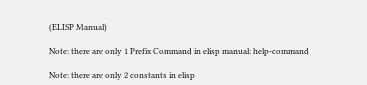(ELISP Manual)

Note: there are only 1 Prefix Command in elisp manual: help-command

Note: there are only 2 constants in elisp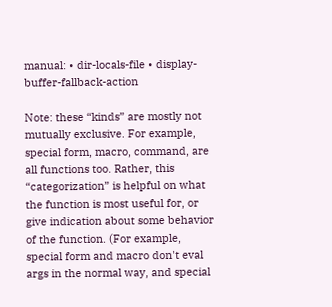manual: • dir-locals-file • display-buffer-fallback-action

Note: these “kinds” are mostly not mutually exclusive. For example, special form, macro, command, are all functions too. Rather, this “categorization” is helpful on what the function is most useful for, or give indication about some behavior of the function. (For example, special form and macro don't eval args in the normal way, and special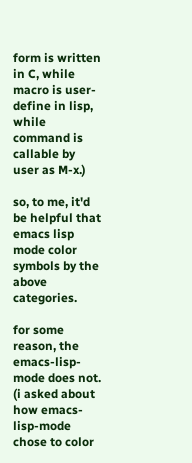form is written in C, while macro is user-define in lisp, while command is callable by user as M-x.)

so, to me, it'd be helpful that emacs lisp mode color symbols by the above categories.

for some reason, the emacs-lisp-mode does not. (i asked about how emacs-lisp-mode chose to color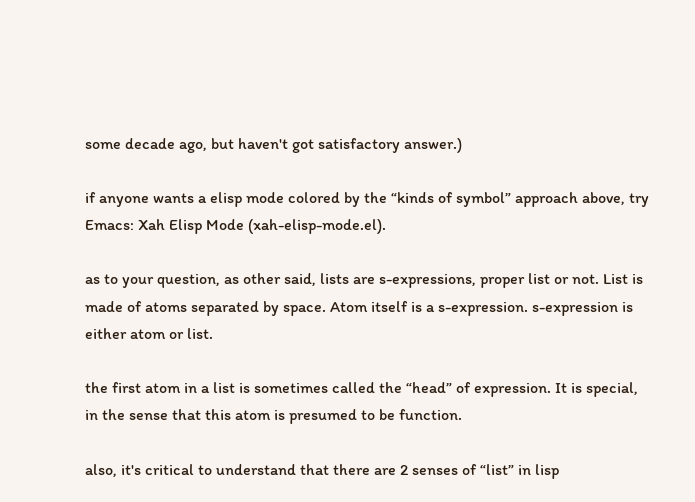some decade ago, but haven't got satisfactory answer.)

if anyone wants a elisp mode colored by the “kinds of symbol” approach above, try Emacs: Xah Elisp Mode (xah-elisp-mode.el).

as to your question, as other said, lists are s-expressions, proper list or not. List is made of atoms separated by space. Atom itself is a s-expression. s-expression is either atom or list.

the first atom in a list is sometimes called the “head” of expression. It is special, in the sense that this atom is presumed to be function.

also, it's critical to understand that there are 2 senses of “list” in lisp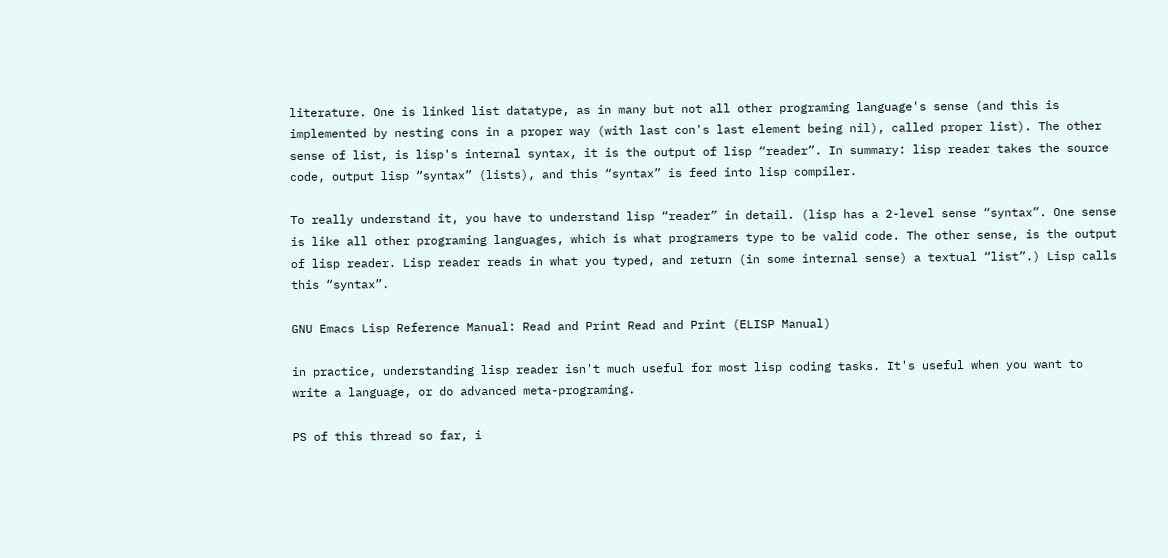literature. One is linked list datatype, as in many but not all other programing language's sense (and this is implemented by nesting cons in a proper way (with last con's last element being nil), called proper list). The other sense of list, is lisp's internal syntax, it is the output of lisp “reader”. In summary: lisp reader takes the source code, output lisp “syntax” (lists), and this “syntax” is feed into lisp compiler.

To really understand it, you have to understand lisp “reader” in detail. (lisp has a 2-level sense “syntax”. One sense is like all other programing languages, which is what programers type to be valid code. The other sense, is the output of lisp reader. Lisp reader reads in what you typed, and return (in some internal sense) a textual “list”.) Lisp calls this “syntax”.

GNU Emacs Lisp Reference Manual: Read and Print Read and Print (ELISP Manual)

in practice, understanding lisp reader isn't much useful for most lisp coding tasks. It's useful when you want to write a language, or do advanced meta-programing.

PS of this thread so far, i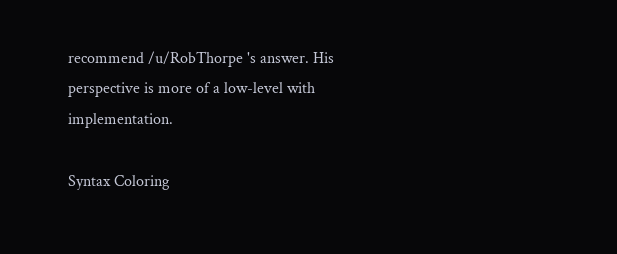recommend /u/RobThorpe 's answer. His perspective is more of a low-level with implementation.

Syntax Coloring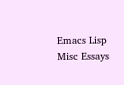Emacs Lisp Misc Essays